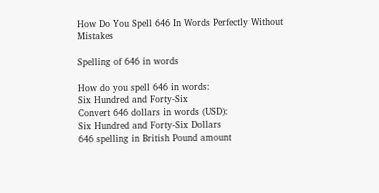How Do You Spell 646 In Words Perfectly Without Mistakes

Spelling of 646 in words

How do you spell 646 in words:
Six Hundred and Forty-Six
Convert 646 dollars in words (USD):
Six Hundred and Forty-Six Dollars
646 spelling in British Pound amount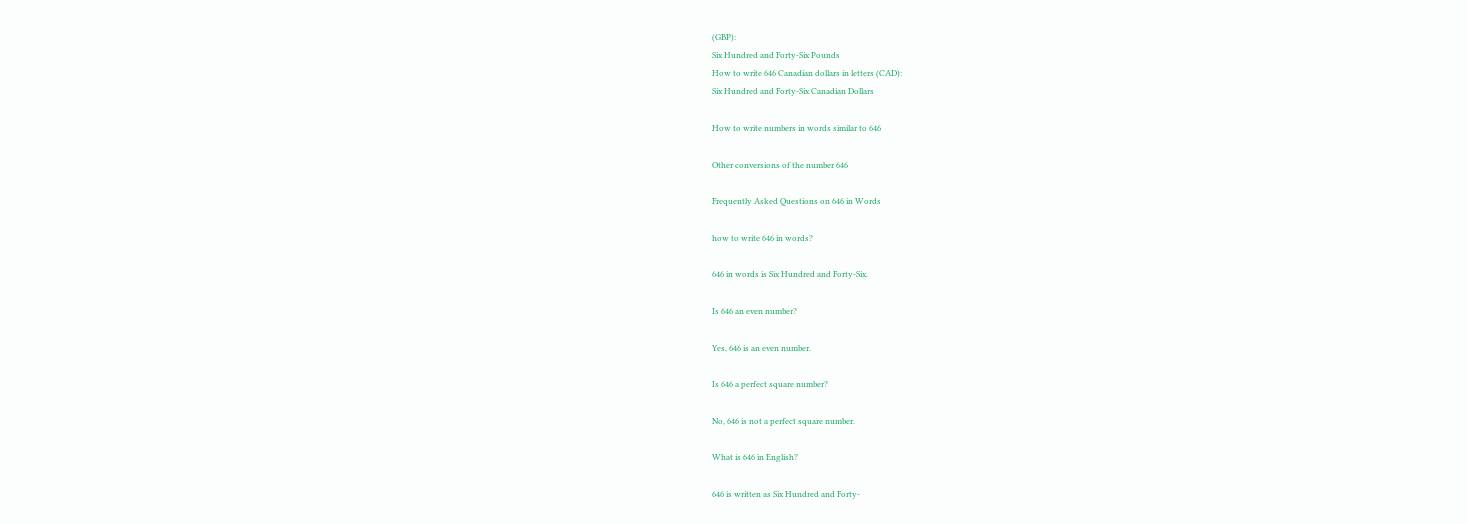(GBP):
Six Hundred and Forty-Six Pounds
How to write 646 Canadian dollars in letters (CAD):
Six Hundred and Forty-Six Canadian Dollars

How to write numbers in words similar to 646

Other conversions of the number 646

Frequently Asked Questions on 646 in Words

how to write 646 in words?

646 in words is Six Hundred and Forty-Six.

Is 646 an even number?

Yes, 646 is an even number.

Is 646 a perfect square number?

No, 646 is not a perfect square number.

What is 646 in English?

646 is written as Six Hundred and Forty-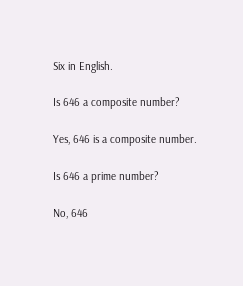Six in English.

Is 646 a composite number?

Yes, 646 is a composite number.

Is 646 a prime number?

No, 646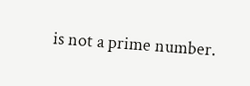is not a prime number.